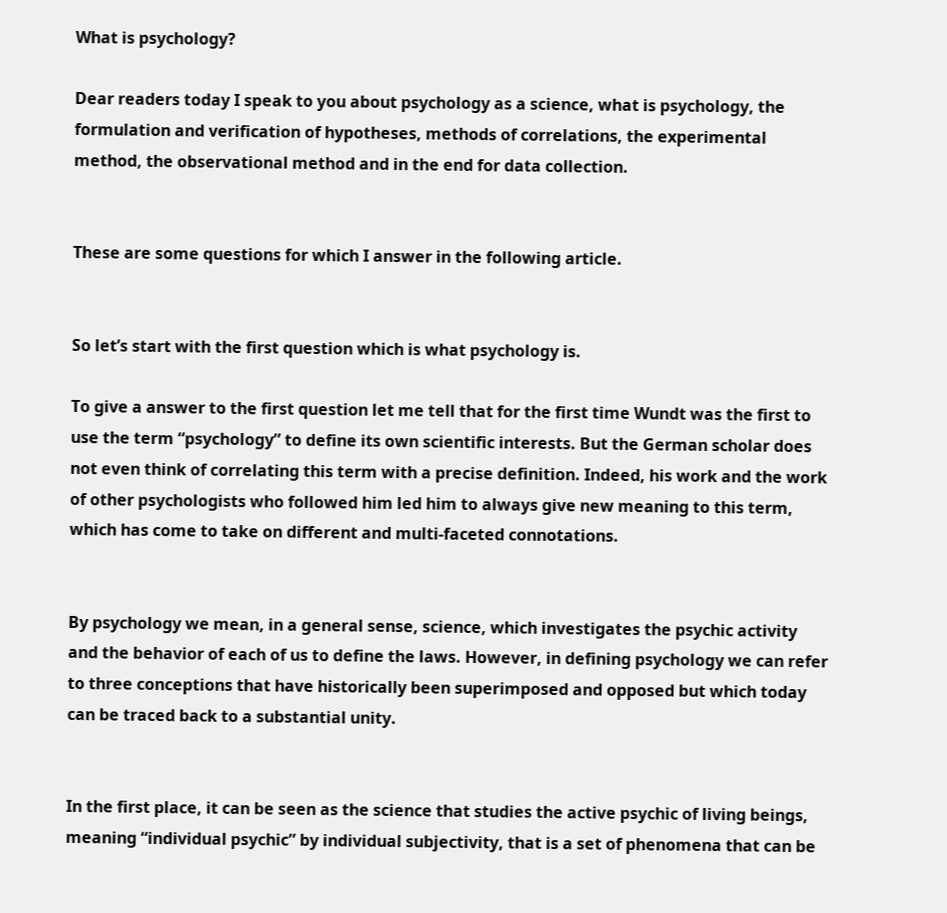What is psychology?

Dear readers today I speak to you about psychology as a science, what is psychology, the formulation and verification of hypotheses, methods of correlations, the experimental method, the observational method and in the end for data collection.


These are some questions for which I answer in the following article.


So let’s start with the first question which is what psychology is.

To give a answer to the first question let me tell that for the first time Wundt was the first to use the term “psychology” to define its own scientific interests. But the German scholar does not even think of correlating this term with a precise definition. Indeed, his work and the work of other psychologists who followed him led him to always give new meaning to this term, which has come to take on different and multi-faceted connotations.


By psychology we mean, in a general sense, science, which investigates the psychic activity and the behavior of each of us to define the laws. However, in defining psychology we can refer to three conceptions that have historically been superimposed and opposed but which today can be traced back to a substantial unity.


In the first place, it can be seen as the science that studies the active psychic of living beings, meaning “individual psychic” by individual subjectivity, that is a set of phenomena that can be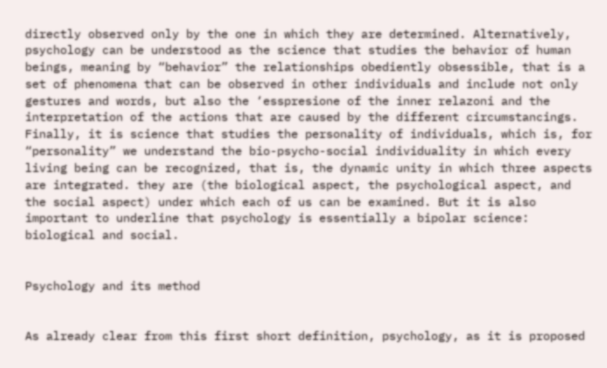directly observed only by the one in which they are determined. Alternatively, psychology can be understood as the science that studies the behavior of human beings, meaning by “behavior” the relationships obediently obsessible, that is a set of phenomena that can be observed in other individuals and include not only gestures and words, but also the ‘esspresione of the inner relazoni and the interpretation of the actions that are caused by the different circumstancings. Finally, it is science that studies the personality of individuals, which is, for “personality” we understand the bio-psycho-social individuality in which every living being can be recognized, that is, the dynamic unity in which three aspects are integrated. they are (the biological aspect, the psychological aspect, and the social aspect) under which each of us can be examined. But it is also important to underline that psychology is essentially a bipolar science: biological and social.


Psychology and its method


As already clear from this first short definition, psychology, as it is proposed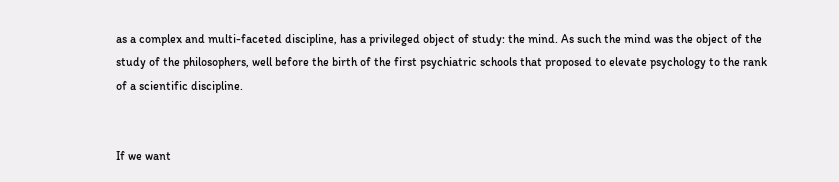as a complex and multi-faceted discipline, has a privileged object of study: the mind. As such the mind was the object of the study of the philosophers, well before the birth of the first psychiatric schools that proposed to elevate psychology to the rank of a scientific discipline.


If we want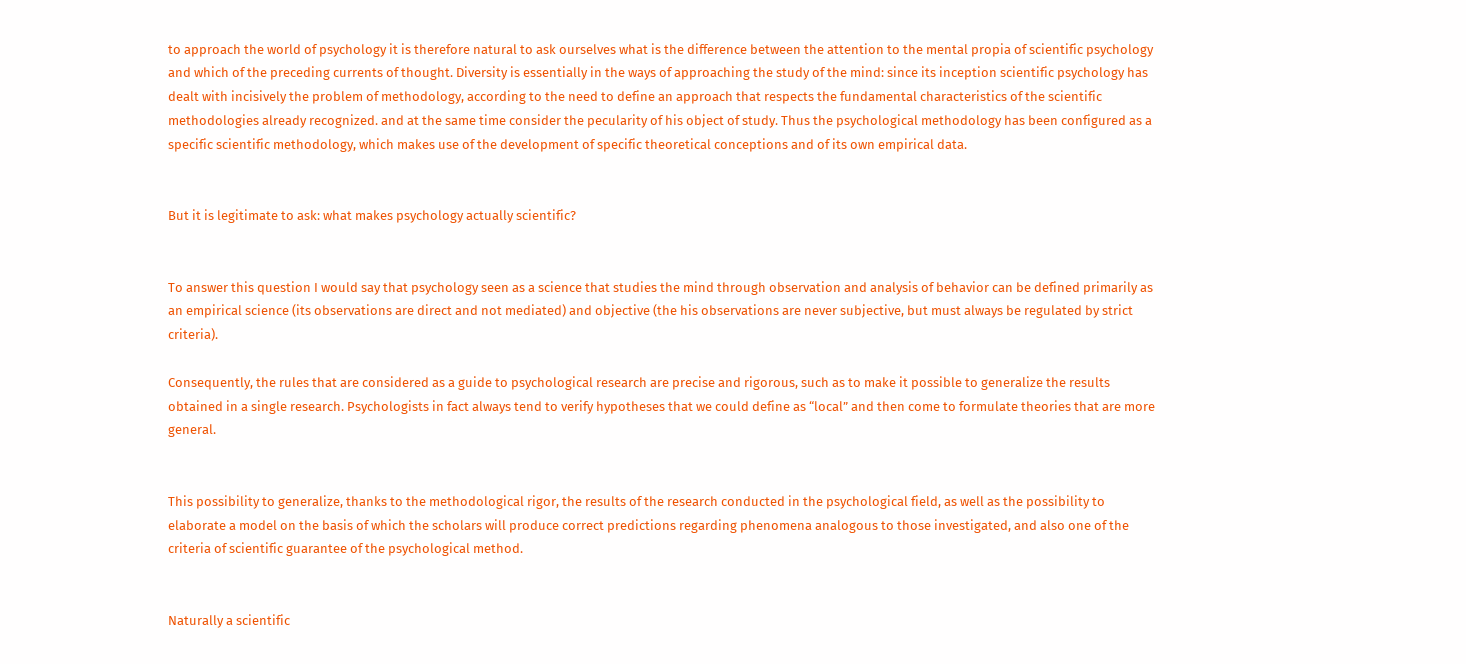to approach the world of psychology it is therefore natural to ask ourselves what is the difference between the attention to the mental propia of scientific psychology and which of the preceding currents of thought. Diversity is essentially in the ways of approaching the study of the mind: since its inception scientific psychology has dealt with incisively the problem of methodology, according to the need to define an approach that respects the fundamental characteristics of the scientific methodologies already recognized. and at the same time consider the pecularity of his object of study. Thus the psychological methodology has been configured as a specific scientific methodology, which makes use of the development of specific theoretical conceptions and of its own empirical data.


But it is legitimate to ask: what makes psychology actually scientific?


To answer this question I would say that psychology seen as a science that studies the mind through observation and analysis of behavior can be defined primarily as an empirical science (its observations are direct and not mediated) and objective (the his observations are never subjective, but must always be regulated by strict criteria).

Consequently, the rules that are considered as a guide to psychological research are precise and rigorous, such as to make it possible to generalize the results obtained in a single research. Psychologists in fact always tend to verify hypotheses that we could define as “local” and then come to formulate theories that are more general.


This possibility to generalize, thanks to the methodological rigor, the results of the research conducted in the psychological field, as well as the possibility to elaborate a model on the basis of which the scholars will produce correct predictions regarding phenomena analogous to those investigated, and also one of the criteria of scientific guarantee of the psychological method.


Naturally a scientific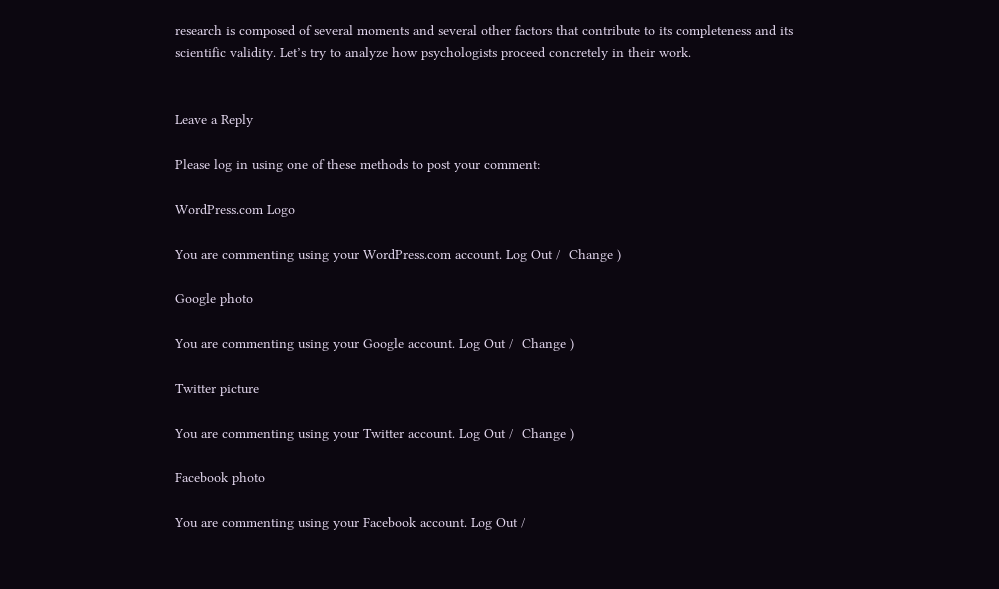research is composed of several moments and several other factors that contribute to its completeness and its scientific validity. Let’s try to analyze how psychologists proceed concretely in their work.


Leave a Reply

Please log in using one of these methods to post your comment:

WordPress.com Logo

You are commenting using your WordPress.com account. Log Out /  Change )

Google photo

You are commenting using your Google account. Log Out /  Change )

Twitter picture

You are commenting using your Twitter account. Log Out /  Change )

Facebook photo

You are commenting using your Facebook account. Log Out /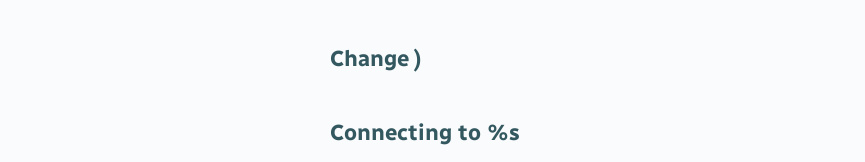Change )

Connecting to %s